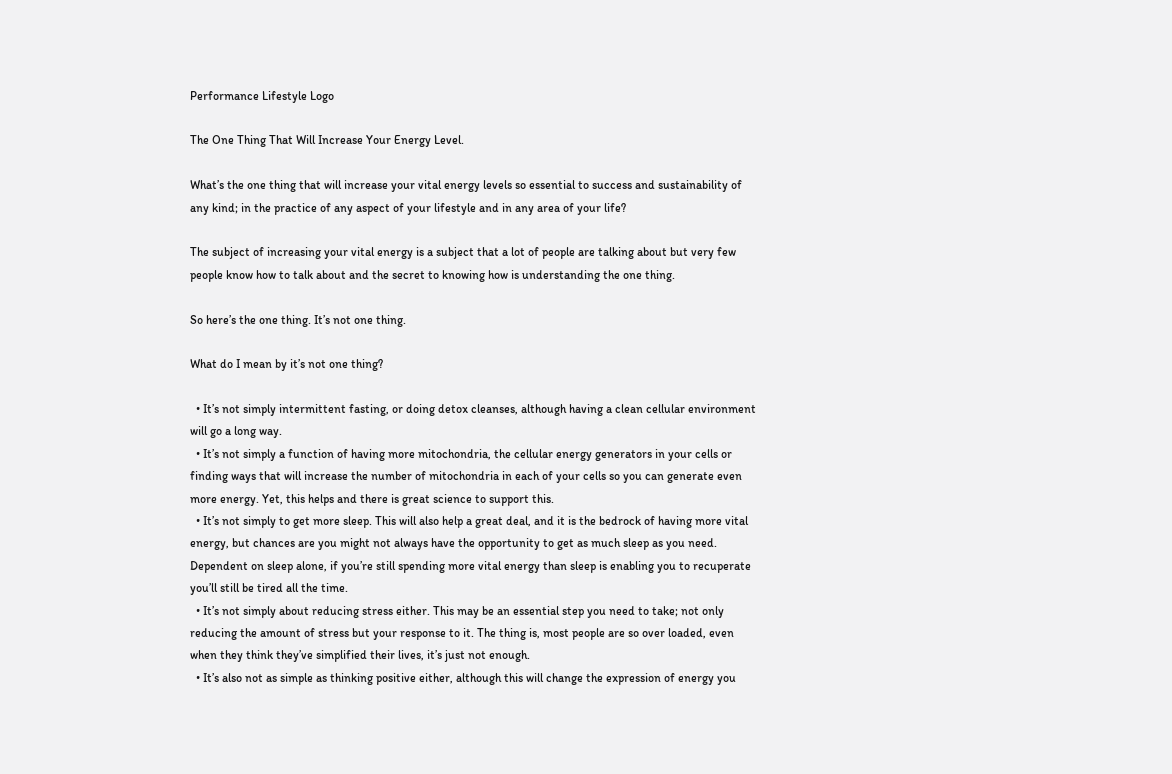Performance Lifestyle Logo

The One Thing That Will Increase Your Energy Level.

What’s the one thing that will increase your vital energy levels so essential to success and sustainability of any kind; in the practice of any aspect of your lifestyle and in any area of your life?

The subject of increasing your vital energy is a subject that a lot of people are talking about but very few people know how to talk about and the secret to knowing how is understanding the one thing.

So here’s the one thing. It’s not one thing.

What do I mean by it’s not one thing?

  • It’s not simply intermittent fasting, or doing detox cleanses, although having a clean cellular environment will go a long way.
  • It’s not simply a function of having more mitochondria, the cellular energy generators in your cells or finding ways that will increase the number of mitochondria in each of your cells so you can generate even more energy. Yet, this helps and there is great science to support this.
  • It’s not simply to get more sleep. This will also help a great deal, and it is the bedrock of having more vital energy, but chances are you might not always have the opportunity to get as much sleep as you need. Dependent on sleep alone, if you’re still spending more vital energy than sleep is enabling you to recuperate you’ll still be tired all the time.
  • It’s not simply about reducing stress either. This may be an essential step you need to take; not only reducing the amount of stress but your response to it. The thing is, most people are so over loaded, even when they think they’ve simplified their lives, it’s just not enough.
  • It’s also not as simple as thinking positive either, although this will change the expression of energy you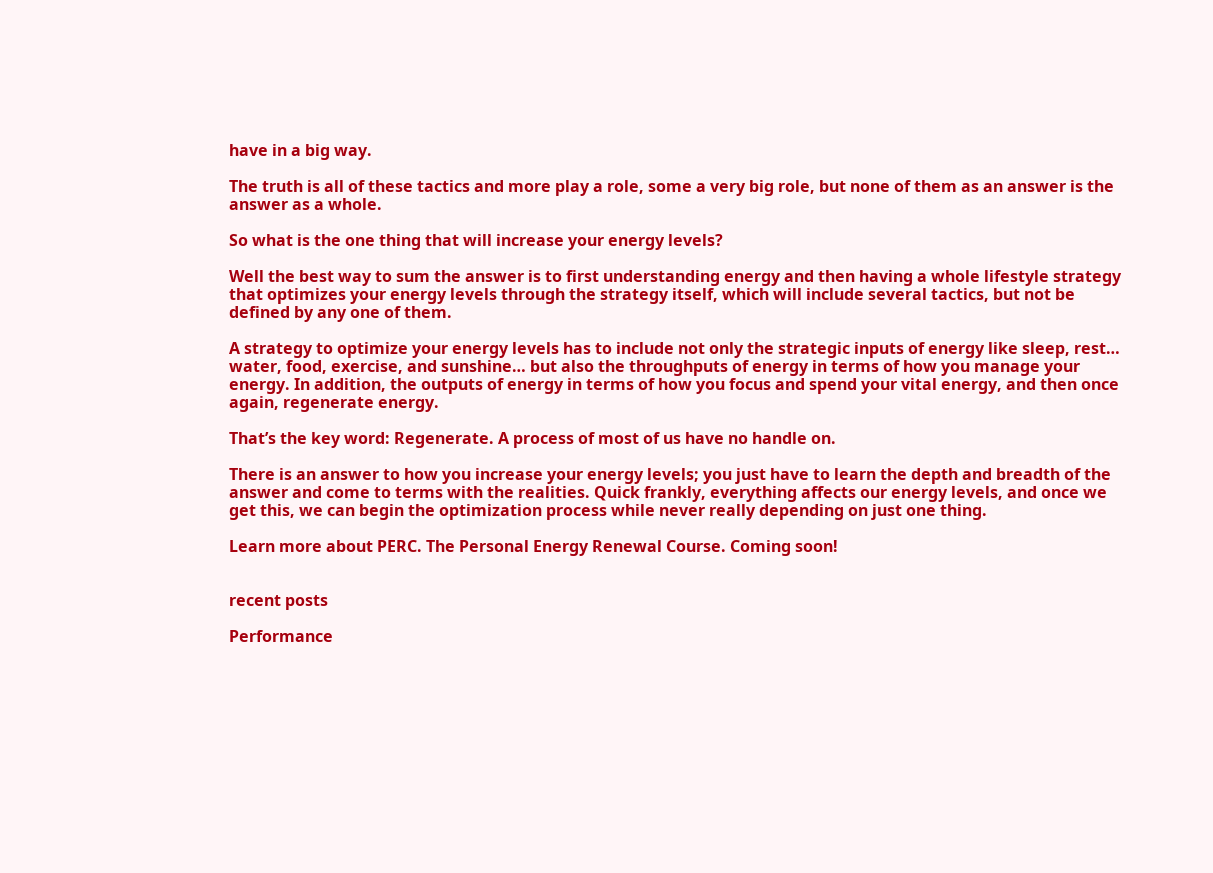have in a big way.

The truth is all of these tactics and more play a role, some a very big role, but none of them as an answer is the answer as a whole.

So what is the one thing that will increase your energy levels?

Well the best way to sum the answer is to first understanding energy and then having a whole lifestyle strategy that optimizes your energy levels through the strategy itself, which will include several tactics, but not be defined by any one of them.

A strategy to optimize your energy levels has to include not only the strategic inputs of energy like sleep, rest… water, food, exercise, and sunshine… but also the throughputs of energy in terms of how you manage your energy. In addition, the outputs of energy in terms of how you focus and spend your vital energy, and then once again, regenerate energy.

That’s the key word: Regenerate. A process of most of us have no handle on.

There is an answer to how you increase your energy levels; you just have to learn the depth and breadth of the answer and come to terms with the realities. Quick frankly, everything affects our energy levels, and once we get this, we can begin the optimization process while never really depending on just one thing.

Learn more about PERC. The Personal Energy Renewal Course. Coming soon!


recent posts

Performance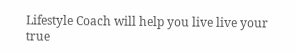Lifestyle Coach will help you live live your true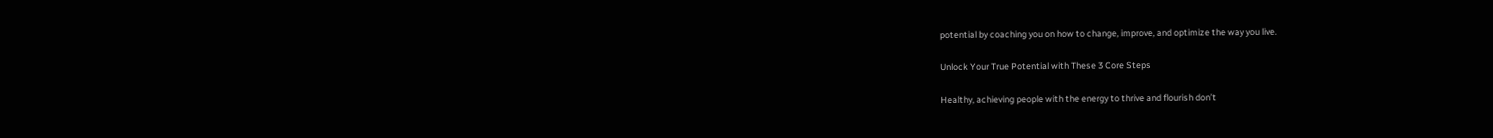potential by coaching you on how to change, improve, and optimize the way you live.

Unlock Your True Potential with These 3 Core Steps

Healthy, achieving people with the energy to thrive and flourish don’t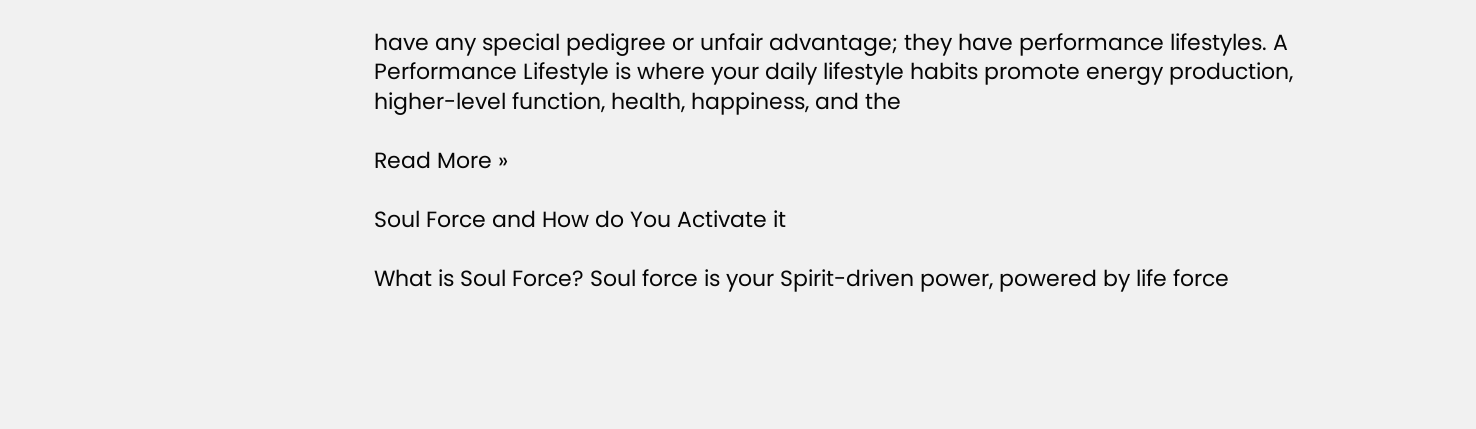have any special pedigree or unfair advantage; they have performance lifestyles. A Performance Lifestyle is where your daily lifestyle habits promote energy production, higher-level function, health, happiness, and the

Read More »

Soul Force and How do You Activate it

What is Soul Force? Soul force is your Spirit-driven power, powered by life force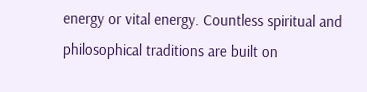energy or vital energy. Countless spiritual and philosophical traditions are built on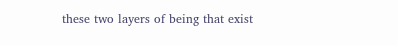these two layers of being that exist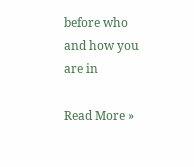before who and how you are in

Read More »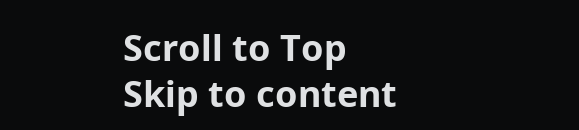Scroll to Top
Skip to content